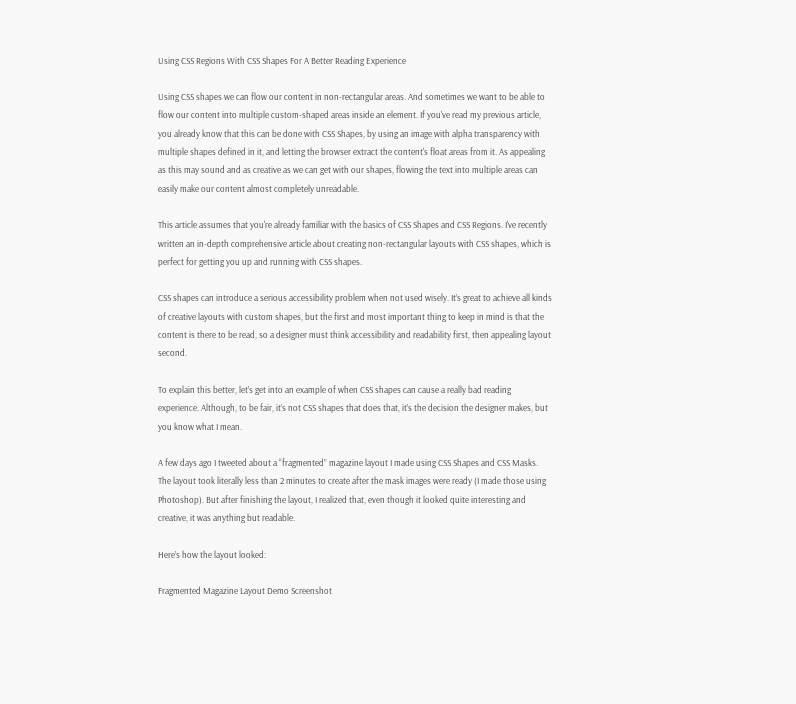Using CSS Regions With CSS Shapes For A Better Reading Experience

Using CSS shapes we can flow our content in non-rectangular areas. And sometimes we want to be able to flow our content into multiple custom-shaped areas inside an element. If you've read my previous article, you already know that this can be done with CSS Shapes, by using an image with alpha transparency with multiple shapes defined in it, and letting the browser extract the content's float areas from it. As appealing as this may sound and as creative as we can get with our shapes, flowing the text into multiple areas can easily make our content almost completely unreadable.

This article assumes that you're already familiar with the basics of CSS Shapes and CSS Regions. I've recently written an in-depth comprehensive article about creating non-rectangular layouts with CSS shapes, which is perfect for getting you up and running with CSS shapes.

CSS shapes can introduce a serious accessibility problem when not used wisely. It’s great to achieve all kinds of creative layouts with custom shapes, but the first and most important thing to keep in mind is that the content is there to be read, so a designer must think accessibility and readability first, then appealing layout second.

To explain this better, let’s get into an example of when CSS shapes can cause a really bad reading experience. Although, to be fair, it’s not CSS shapes that does that, it’s the decision the designer makes, but you know what I mean.

A few days ago I tweeted about a “fragmented” magazine layout I made using CSS Shapes and CSS Masks. The layout took literally less than 2 minutes to create after the mask images were ready (I made those using Photoshop). But after finishing the layout, I realized that, even though it looked quite interesting and creative, it was anything but readable.

Here’s how the layout looked:

Fragmented Magazine Layout Demo Screenshot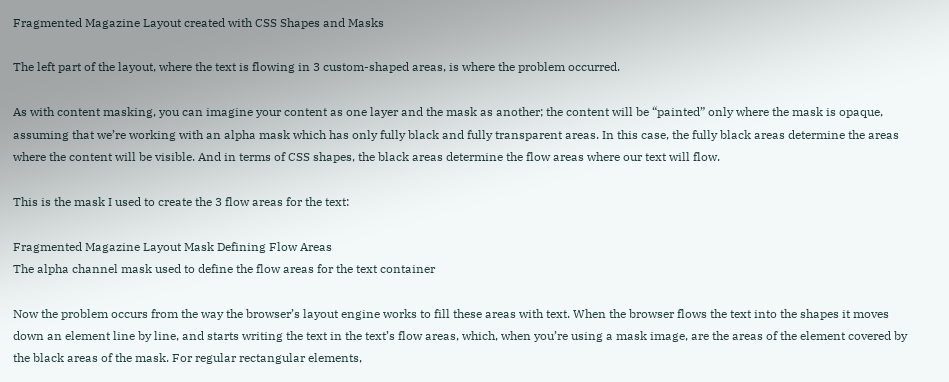Fragmented Magazine Layout created with CSS Shapes and Masks

The left part of the layout, where the text is flowing in 3 custom-shaped areas, is where the problem occurred.

As with content masking, you can imagine your content as one layer and the mask as another; the content will be “painted” only where the mask is opaque, assuming that we’re working with an alpha mask which has only fully black and fully transparent areas. In this case, the fully black areas determine the areas where the content will be visible. And in terms of CSS shapes, the black areas determine the flow areas where our text will flow.

This is the mask I used to create the 3 flow areas for the text:

Fragmented Magazine Layout Mask Defining Flow Areas
The alpha channel mask used to define the flow areas for the text container

Now the problem occurs from the way the browser’s layout engine works to fill these areas with text. When the browser flows the text into the shapes it moves down an element line by line, and starts writing the text in the text’s flow areas, which, when you’re using a mask image, are the areas of the element covered by the black areas of the mask. For regular rectangular elements,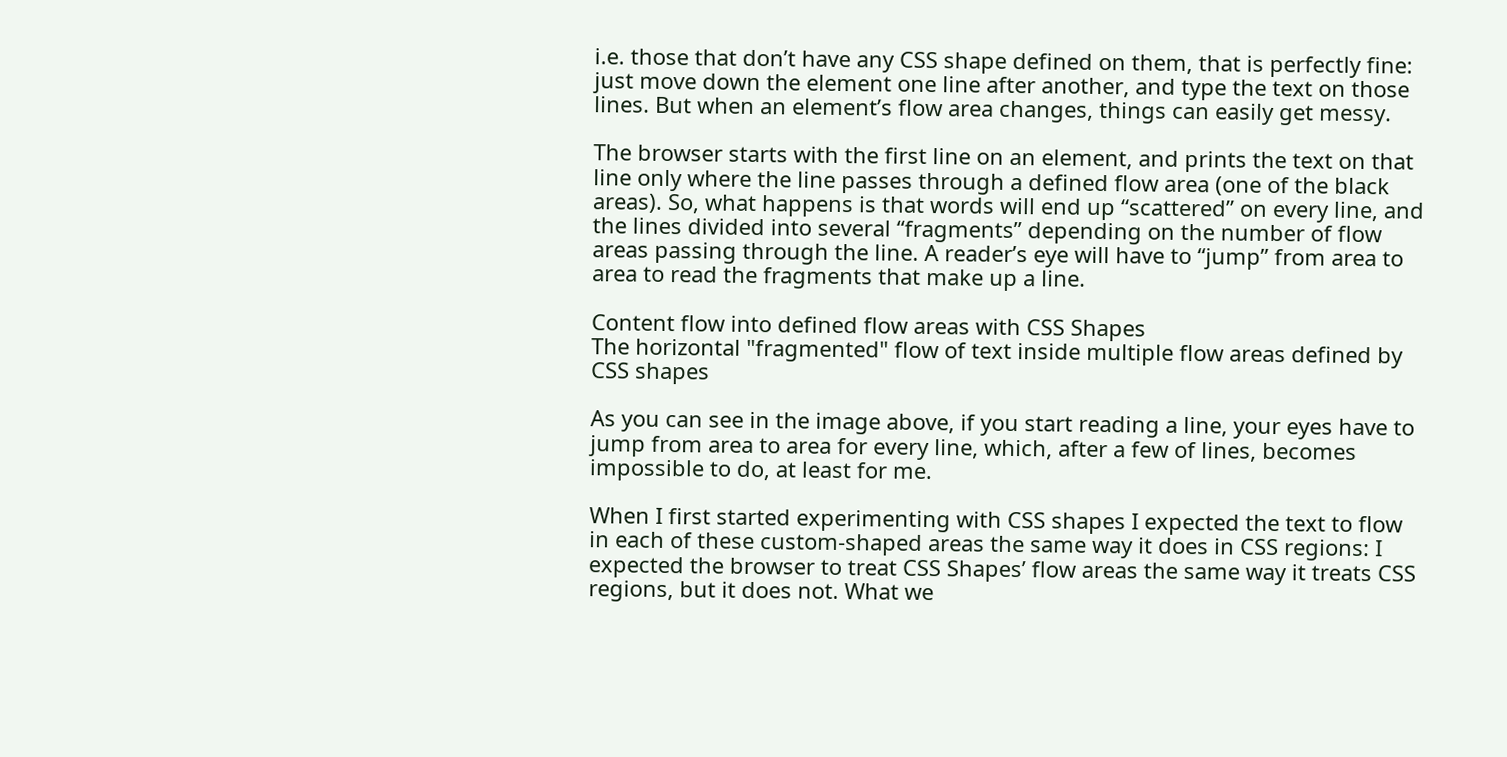i.e. those that don’t have any CSS shape defined on them, that is perfectly fine: just move down the element one line after another, and type the text on those lines. But when an element’s flow area changes, things can easily get messy.

The browser starts with the first line on an element, and prints the text on that line only where the line passes through a defined flow area (one of the black areas). So, what happens is that words will end up “scattered” on every line, and the lines divided into several “fragments” depending on the number of flow areas passing through the line. A reader’s eye will have to “jump” from area to area to read the fragments that make up a line.

Content flow into defined flow areas with CSS Shapes
The horizontal "fragmented" flow of text inside multiple flow areas defined by CSS shapes

As you can see in the image above, if you start reading a line, your eyes have to jump from area to area for every line, which, after a few of lines, becomes impossible to do, at least for me.

When I first started experimenting with CSS shapes I expected the text to flow in each of these custom-shaped areas the same way it does in CSS regions: I expected the browser to treat CSS Shapes’ flow areas the same way it treats CSS regions, but it does not. What we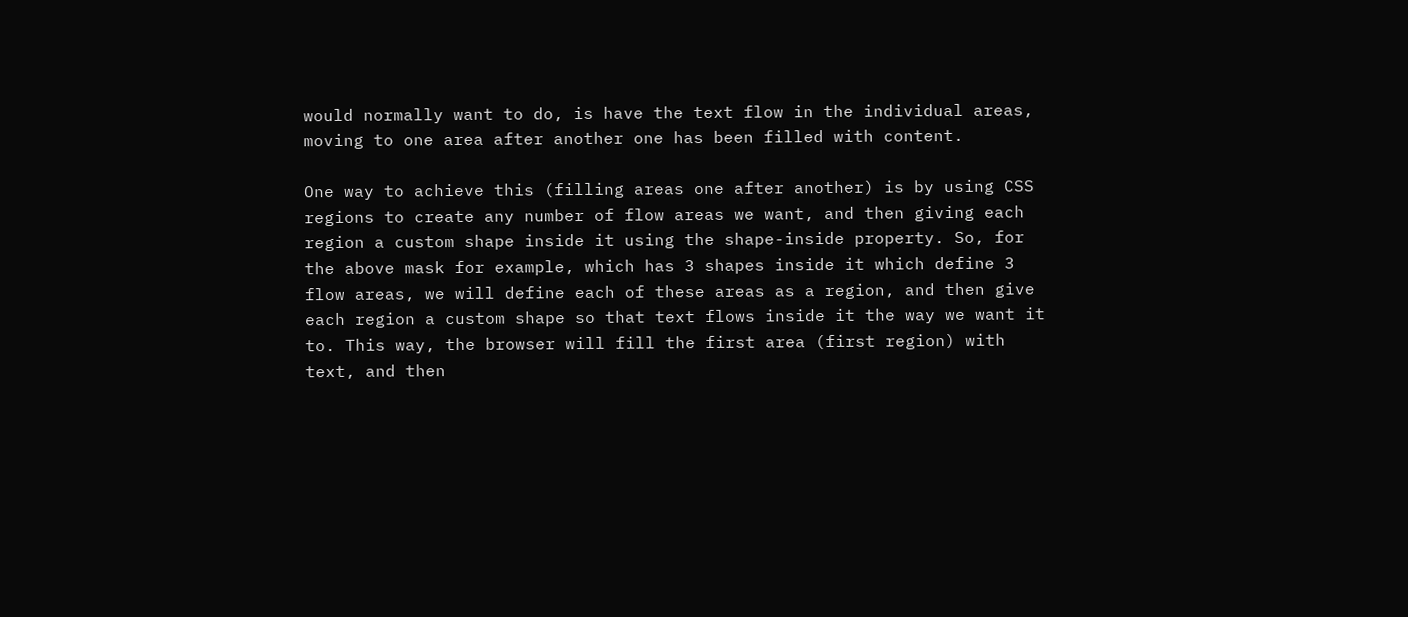would normally want to do, is have the text flow in the individual areas, moving to one area after another one has been filled with content.

One way to achieve this (filling areas one after another) is by using CSS regions to create any number of flow areas we want, and then giving each region a custom shape inside it using the shape-inside property. So, for the above mask for example, which has 3 shapes inside it which define 3 flow areas, we will define each of these areas as a region, and then give each region a custom shape so that text flows inside it the way we want it to. This way, the browser will fill the first area (first region) with text, and then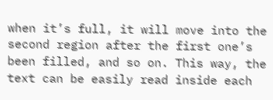when it’s full, it will move into the second region after the first one’s been filled, and so on. This way, the text can be easily read inside each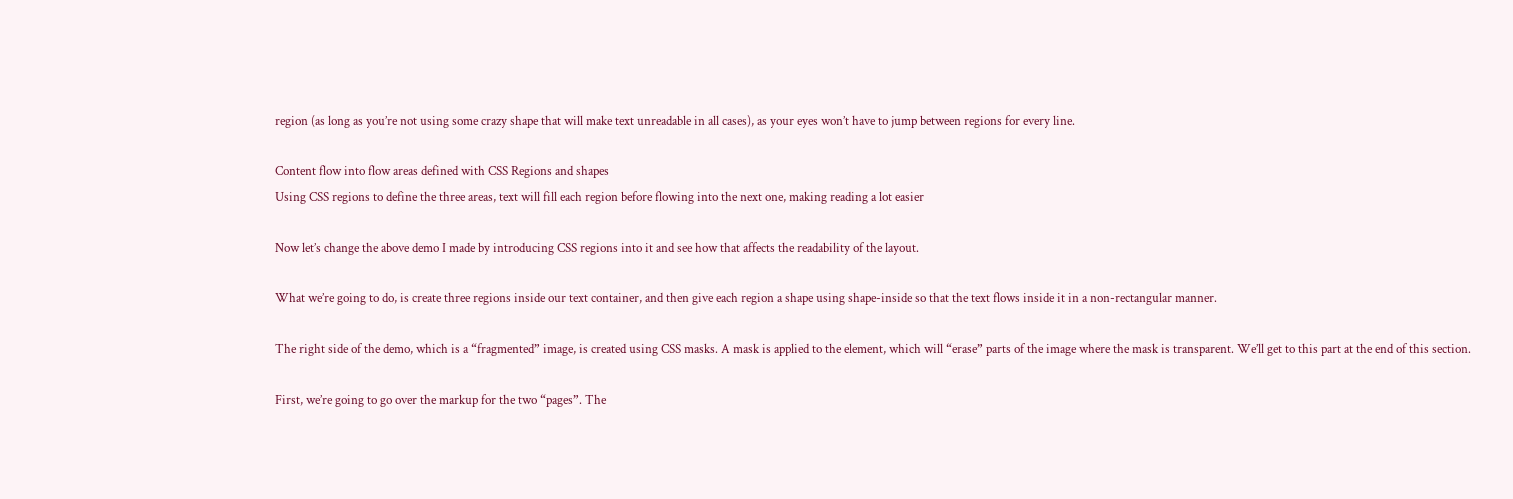region (as long as you’re not using some crazy shape that will make text unreadable in all cases), as your eyes won’t have to jump between regions for every line.

Content flow into flow areas defined with CSS Regions and shapes
Using CSS regions to define the three areas, text will fill each region before flowing into the next one, making reading a lot easier

Now let’s change the above demo I made by introducing CSS regions into it and see how that affects the readability of the layout.

What we’re going to do, is create three regions inside our text container, and then give each region a shape using shape-inside so that the text flows inside it in a non-rectangular manner.

The right side of the demo, which is a “fragmented” image, is created using CSS masks. A mask is applied to the element, which will “erase” parts of the image where the mask is transparent. We’ll get to this part at the end of this section.

First, we’re going to go over the markup for the two “pages”. The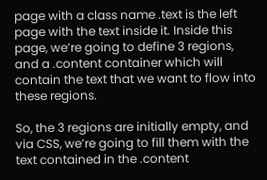page with a class name .text is the left page with the text inside it. Inside this page, we’re going to define 3 regions, and a .content container which will contain the text that we want to flow into these regions.

So, the 3 regions are initially empty, and via CSS, we’re going to fill them with the text contained in the .content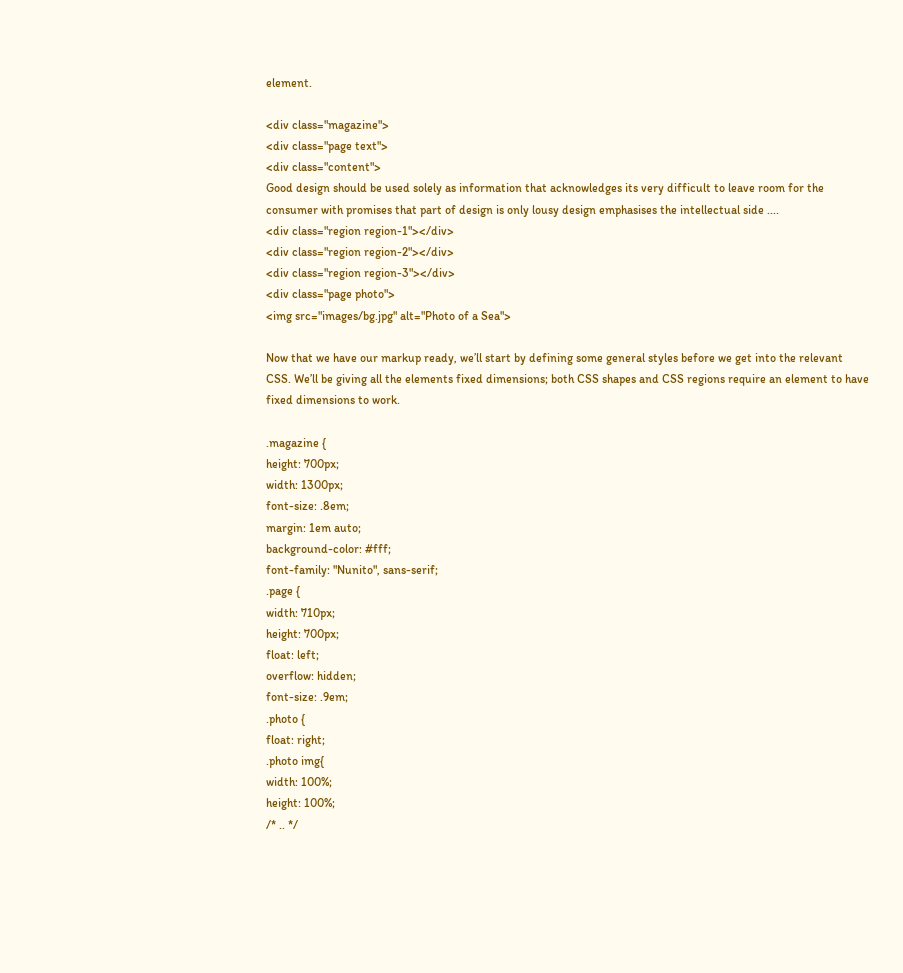element.

<div class="magazine">
<div class="page text">
<div class="content">
Good design should be used solely as information that acknowledges its very difficult to leave room for the consumer with promises that part of design is only lousy design emphasises the intellectual side ....
<div class="region region-1"></div>
<div class="region region-2"></div>
<div class="region region-3"></div>
<div class="page photo">
<img src="images/bg.jpg" alt="Photo of a Sea">

Now that we have our markup ready, we’ll start by defining some general styles before we get into the relevant CSS. We’ll be giving all the elements fixed dimensions; both CSS shapes and CSS regions require an element to have fixed dimensions to work.

.magazine {
height: 700px;
width: 1300px;
font-size: .8em;
margin: 1em auto;
background-color: #fff;
font-family: "Nunito", sans-serif;
.page {
width: 710px;
height: 700px;
float: left;
overflow: hidden;
font-size: .9em;
.photo {
float: right;
.photo img{
width: 100%;
height: 100%;
/* .. */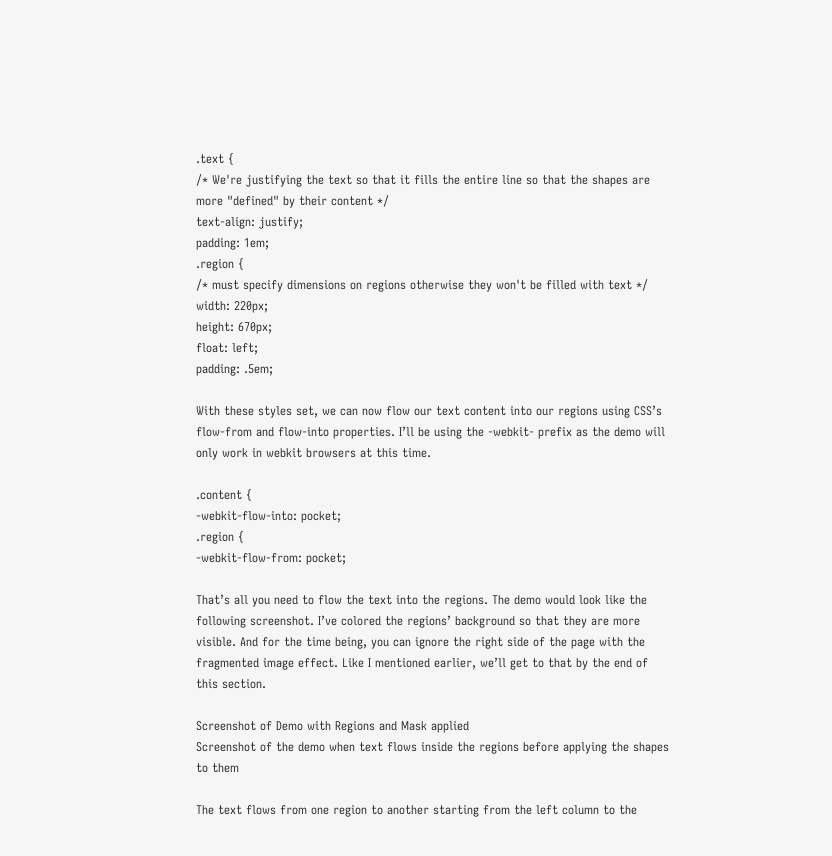.text {
/* We're justifying the text so that it fills the entire line so that the shapes are more "defined" by their content */
text-align: justify;
padding: 1em;
.region {
/* must specify dimensions on regions otherwise they won't be filled with text */
width: 220px;
height: 670px;
float: left;
padding: .5em;

With these styles set, we can now flow our text content into our regions using CSS’s flow-from and flow-into properties. I’ll be using the -webkit- prefix as the demo will only work in webkit browsers at this time.

.content {
-webkit-flow-into: pocket;
.region {
-webkit-flow-from: pocket;

That’s all you need to flow the text into the regions. The demo would look like the following screenshot. I’ve colored the regions’ background so that they are more visible. And for the time being, you can ignore the right side of the page with the fragmented image effect. Like I mentioned earlier, we’ll get to that by the end of this section.

Screenshot of Demo with Regions and Mask applied
Screenshot of the demo when text flows inside the regions before applying the shapes to them

The text flows from one region to another starting from the left column to the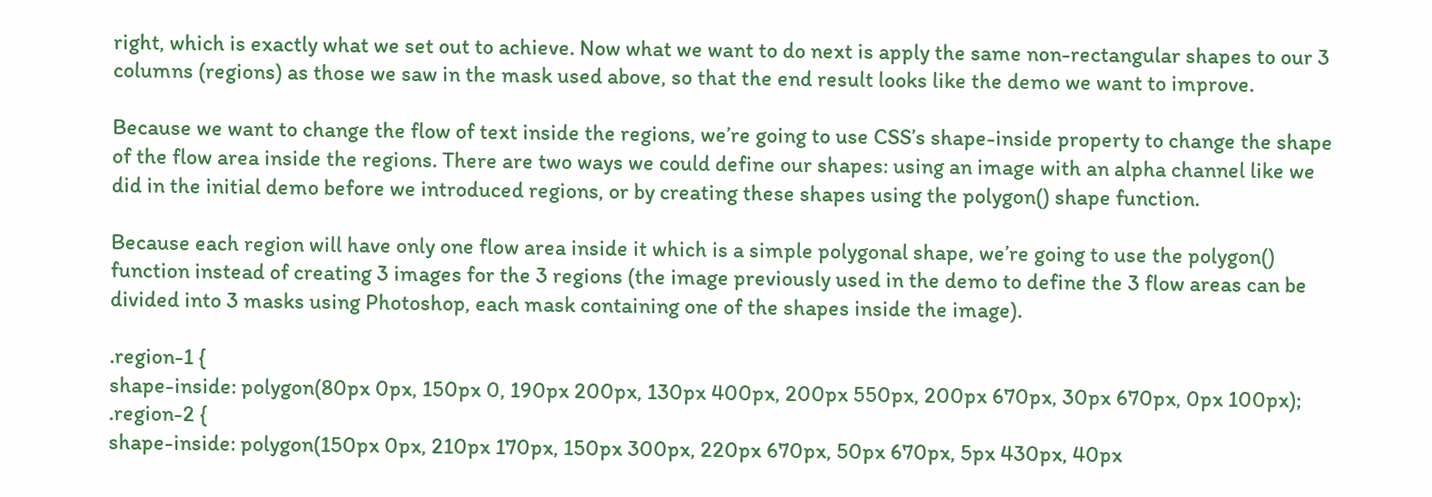right, which is exactly what we set out to achieve. Now what we want to do next is apply the same non-rectangular shapes to our 3 columns (regions) as those we saw in the mask used above, so that the end result looks like the demo we want to improve.

Because we want to change the flow of text inside the regions, we’re going to use CSS’s shape-inside property to change the shape of the flow area inside the regions. There are two ways we could define our shapes: using an image with an alpha channel like we did in the initial demo before we introduced regions, or by creating these shapes using the polygon() shape function.

Because each region will have only one flow area inside it which is a simple polygonal shape, we’re going to use the polygon() function instead of creating 3 images for the 3 regions (the image previously used in the demo to define the 3 flow areas can be divided into 3 masks using Photoshop, each mask containing one of the shapes inside the image).

.region-1 {
shape-inside: polygon(80px 0px, 150px 0, 190px 200px, 130px 400px, 200px 550px, 200px 670px, 30px 670px, 0px 100px);
.region-2 {
shape-inside: polygon(150px 0px, 210px 170px, 150px 300px, 220px 670px, 50px 670px, 5px 430px, 40px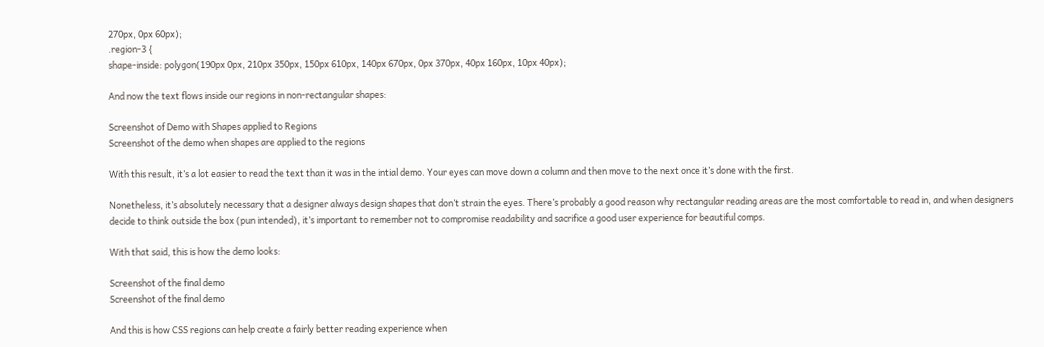270px, 0px 60px);
.region-3 {
shape-inside: polygon(190px 0px, 210px 350px, 150px 610px, 140px 670px, 0px 370px, 40px 160px, 10px 40px);

And now the text flows inside our regions in non-rectangular shapes:

Screenshot of Demo with Shapes applied to Regions
Screenshot of the demo when shapes are applied to the regions

With this result, it’s a lot easier to read the text than it was in the intial demo. Your eyes can move down a column and then move to the next once it’s done with the first.

Nonetheless, it’s absolutely necessary that a designer always design shapes that don’t strain the eyes. There’s probably a good reason why rectangular reading areas are the most comfortable to read in, and when designers decide to think outside the box (pun intended), it’s important to remember not to compromise readability and sacrifice a good user experience for beautiful comps.

With that said, this is how the demo looks:

Screenshot of the final demo
Screenshot of the final demo

And this is how CSS regions can help create a fairly better reading experience when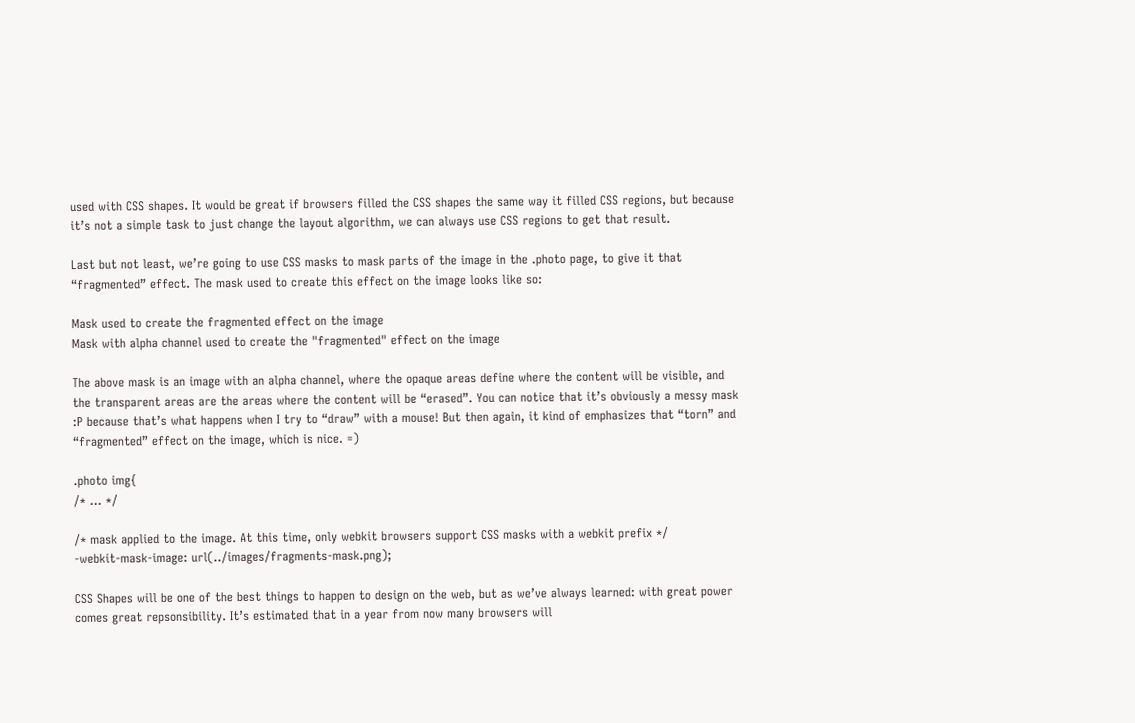used with CSS shapes. It would be great if browsers filled the CSS shapes the same way it filled CSS regions, but because it’s not a simple task to just change the layout algorithm, we can always use CSS regions to get that result.

Last but not least, we’re going to use CSS masks to mask parts of the image in the .photo page, to give it that “fragmented” effect. The mask used to create this effect on the image looks like so:

Mask used to create the fragmented effect on the image
Mask with alpha channel used to create the "fragmented" effect on the image

The above mask is an image with an alpha channel, where the opaque areas define where the content will be visible, and the transparent areas are the areas where the content will be “erased”. You can notice that it’s obviously a messy mask :P because that’s what happens when I try to “draw” with a mouse! But then again, it kind of emphasizes that “torn” and “fragmented” effect on the image, which is nice. =)

.photo img{
/* ... */

/* mask applied to the image. At this time, only webkit browsers support CSS masks with a webkit prefix */
-webkit-mask-image: url(../images/fragments-mask.png);

CSS Shapes will be one of the best things to happen to design on the web, but as we’ve always learned: with great power comes great repsonsibility. It’s estimated that in a year from now many browsers will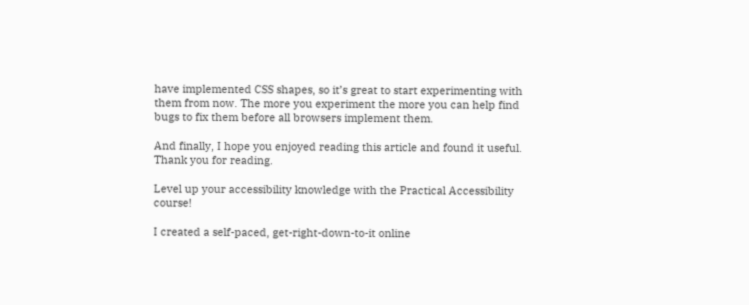have implemented CSS shapes, so it’s great to start experimenting with them from now. The more you experiment the more you can help find bugs to fix them before all browsers implement them.

And finally, I hope you enjoyed reading this article and found it useful. Thank you for reading.

Level up your accessibility knowledge with the Practical Accessibility course!

I created a self-paced, get-right-down-to-it online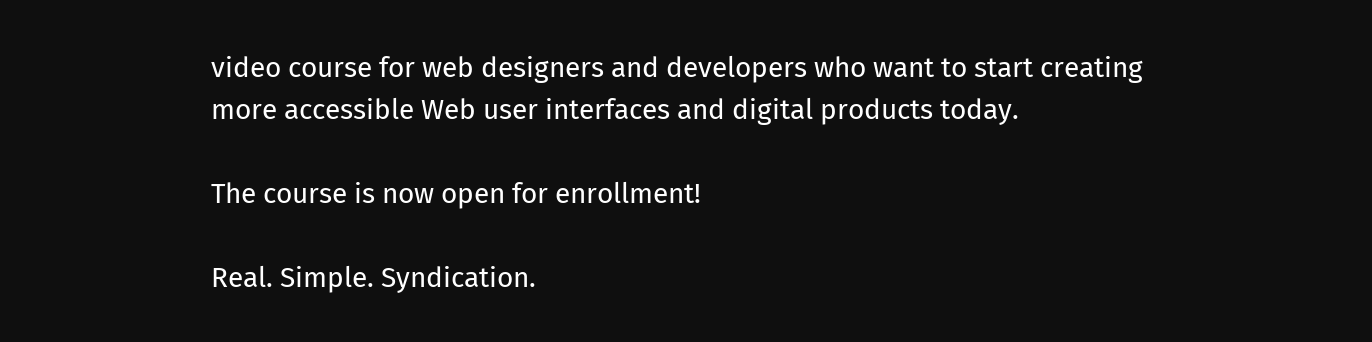video course for web designers and developers who want to start creating more accessible Web user interfaces and digital products today.

The course is now open for enrollment!

Real. Simple. Syndication.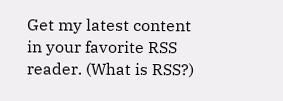Get my latest content in your favorite RSS reader. (What is RSS?)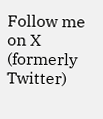Follow me on X (formerly Twitter)